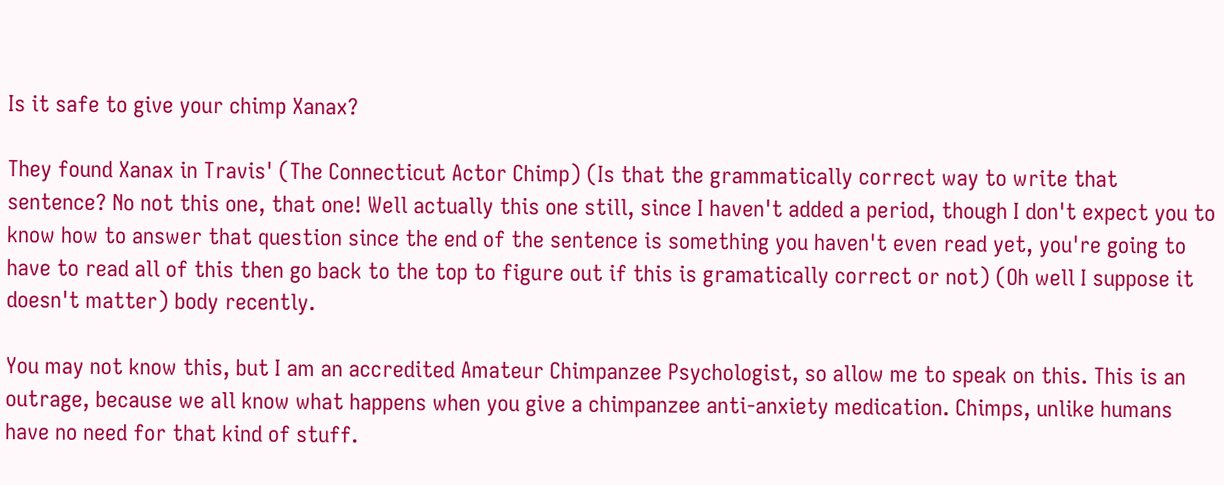Is it safe to give your chimp Xanax?

They found Xanax in Travis' (The Connecticut Actor Chimp) (Is that the grammatically correct way to write that sentence? No not this one, that one! Well actually this one still, since I haven't added a period, though I don't expect you to know how to answer that question since the end of the sentence is something you haven't even read yet, you're going to have to read all of this then go back to the top to figure out if this is gramatically correct or not) (Oh well I suppose it doesn't matter) body recently.

You may not know this, but I am an accredited Amateur Chimpanzee Psychologist, so allow me to speak on this. This is an outrage, because we all know what happens when you give a chimpanzee anti-anxiety medication. Chimps, unlike humans have no need for that kind of stuff.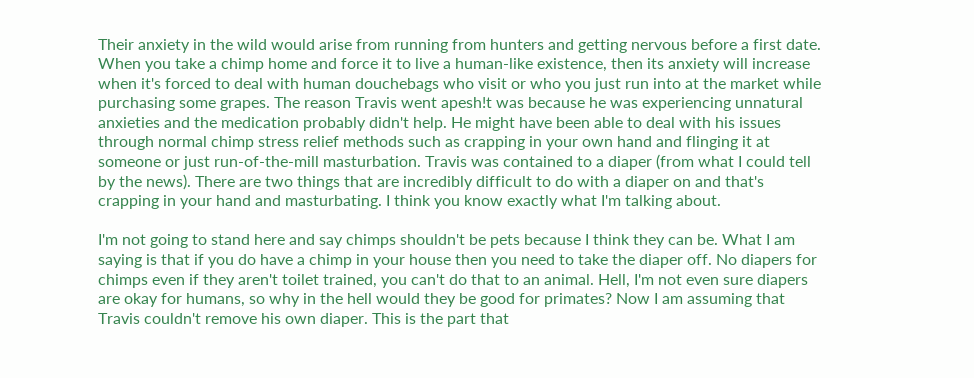Their anxiety in the wild would arise from running from hunters and getting nervous before a first date. When you take a chimp home and force it to live a human-like existence, then its anxiety will increase when it's forced to deal with human douchebags who visit or who you just run into at the market while purchasing some grapes. The reason Travis went apesh!t was because he was experiencing unnatural anxieties and the medication probably didn't help. He might have been able to deal with his issues through normal chimp stress relief methods such as crapping in your own hand and flinging it at someone or just run-of-the-mill masturbation. Travis was contained to a diaper (from what I could tell by the news). There are two things that are incredibly difficult to do with a diaper on and that's crapping in your hand and masturbating. I think you know exactly what I'm talking about.

I'm not going to stand here and say chimps shouldn't be pets because I think they can be. What I am saying is that if you do have a chimp in your house then you need to take the diaper off. No diapers for chimps even if they aren't toilet trained, you can't do that to an animal. Hell, I'm not even sure diapers are okay for humans, so why in the hell would they be good for primates? Now I am assuming that Travis couldn't remove his own diaper. This is the part that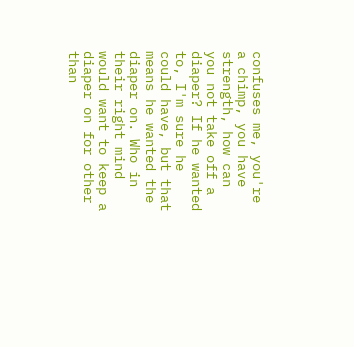confuses me, you're a chimp, you have strength, how can you not take off a diaper? If he wanted to, I'm sure he could have, but that means he wanted the diaper on. Who in their right mind would want to keep a diaper on for other than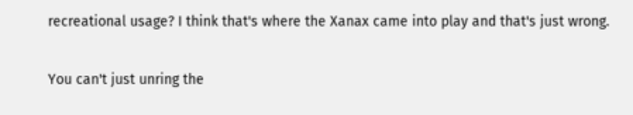recreational usage? I think that's where the Xanax came into play and that's just wrong.

You can't just unring the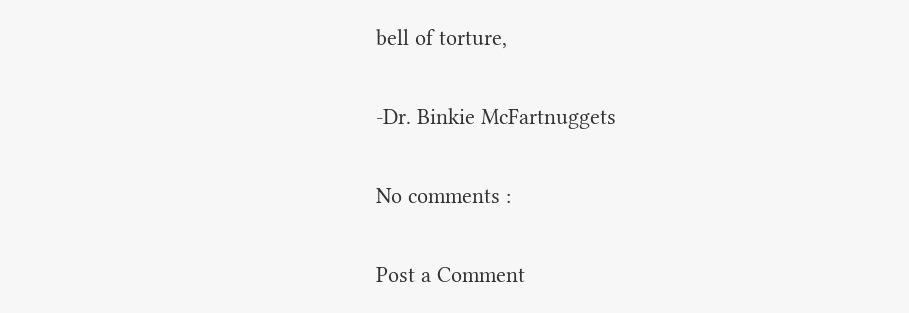bell of torture,

-Dr. Binkie McFartnuggets

No comments :

Post a Comment